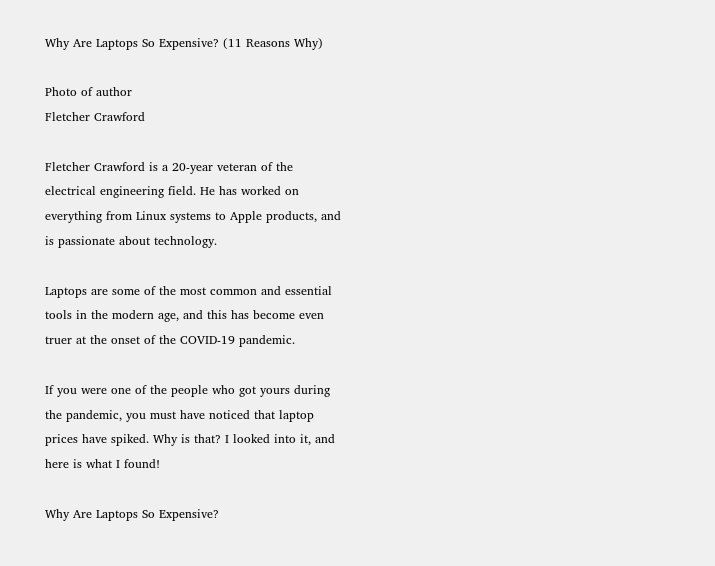Why Are Laptops So Expensive? (11 Reasons Why)

Photo of author
Fletcher Crawford

Fletcher Crawford is a 20-year veteran of the electrical engineering field. He has worked on everything from Linux systems to Apple products, and is passionate about technology.

Laptops are some of the most common and essential tools in the modern age, and this has become even truer at the onset of the COVID-19 pandemic.

If you were one of the people who got yours during the pandemic, you must have noticed that laptop prices have spiked. Why is that? I looked into it, and here is what I found!

Why Are Laptops So Expensive?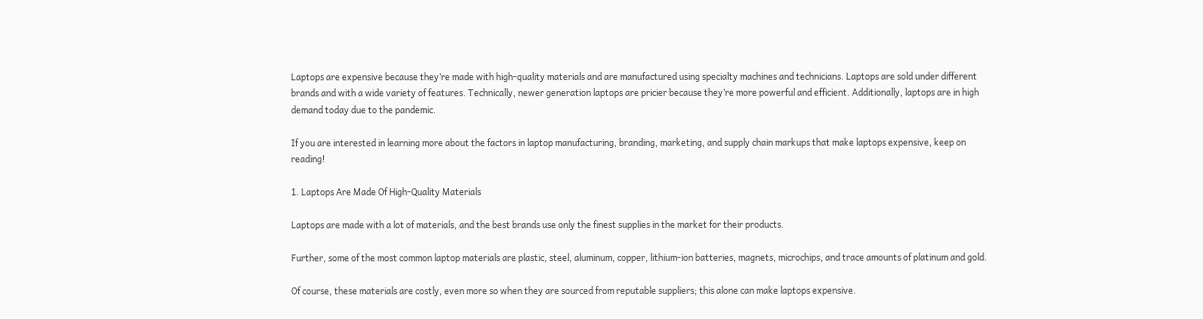Laptops are expensive because they’re made with high-quality materials and are manufactured using specialty machines and technicians. Laptops are sold under different brands and with a wide variety of features. Technically, newer generation laptops are pricier because they’re more powerful and efficient. Additionally, laptops are in high demand today due to the pandemic.

If you are interested in learning more about the factors in laptop manufacturing, branding, marketing, and supply chain markups that make laptops expensive, keep on reading!

1. Laptops Are Made Of High-Quality Materials

Laptops are made with a lot of materials, and the best brands use only the finest supplies in the market for their products.

Further, some of the most common laptop materials are plastic, steel, aluminum, copper, lithium-ion batteries, magnets, microchips, and trace amounts of platinum and gold.

Of course, these materials are costly, even more so when they are sourced from reputable suppliers; this alone can make laptops expensive.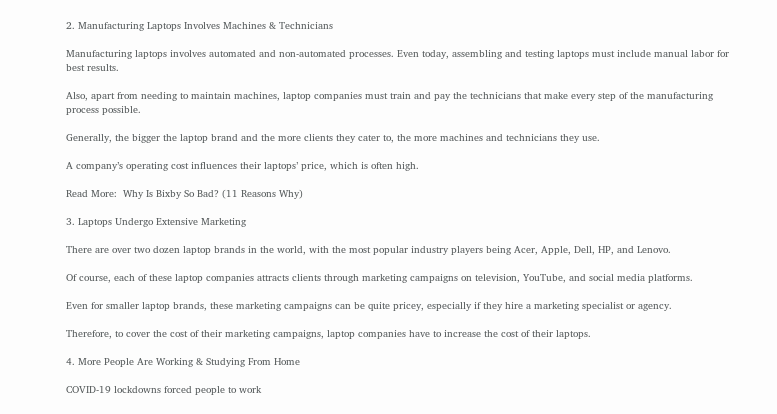2. Manufacturing Laptops Involves Machines & Technicians

Manufacturing laptops involves automated and non-automated processes. Even today, assembling and testing laptops must include manual labor for best results.

Also, apart from needing to maintain machines, laptop companies must train and pay the technicians that make every step of the manufacturing process possible.

Generally, the bigger the laptop brand and the more clients they cater to, the more machines and technicians they use.

A company’s operating cost influences their laptops’ price, which is often high.

Read More:  Why Is Bixby So Bad? (11 Reasons Why)

3. Laptops Undergo Extensive Marketing

There are over two dozen laptop brands in the world, with the most popular industry players being Acer, Apple, Dell, HP, and Lenovo.

Of course, each of these laptop companies attracts clients through marketing campaigns on television, YouTube, and social media platforms.

Even for smaller laptop brands, these marketing campaigns can be quite pricey, especially if they hire a marketing specialist or agency.

Therefore, to cover the cost of their marketing campaigns, laptop companies have to increase the cost of their laptops.

4. More People Are Working & Studying From Home

COVID-19 lockdowns forced people to work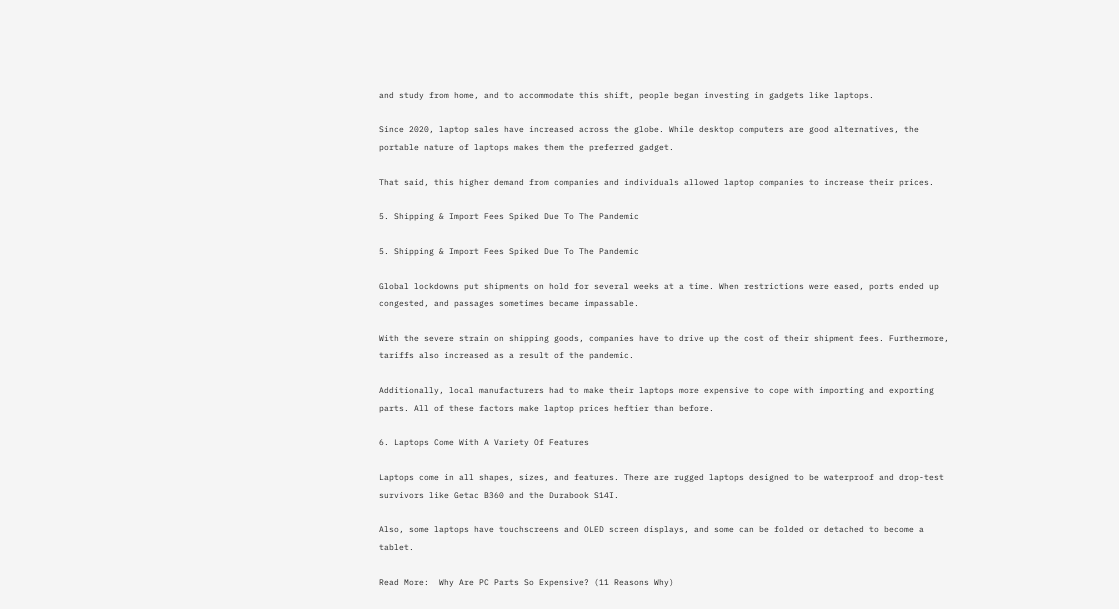and study from home, and to accommodate this shift, people began investing in gadgets like laptops.

Since 2020, laptop sales have increased across the globe. While desktop computers are good alternatives, the portable nature of laptops makes them the preferred gadget.

That said, this higher demand from companies and individuals allowed laptop companies to increase their prices.

5. Shipping & Import Fees Spiked Due To The Pandemic

5. Shipping & Import Fees Spiked Due To The Pandemic

Global lockdowns put shipments on hold for several weeks at a time. When restrictions were eased, ports ended up congested, and passages sometimes became impassable.

With the severe strain on shipping goods, companies have to drive up the cost of their shipment fees. Furthermore, tariffs also increased as a result of the pandemic.

Additionally, local manufacturers had to make their laptops more expensive to cope with importing and exporting parts. All of these factors make laptop prices heftier than before.

6. Laptops Come With A Variety Of Features

Laptops come in all shapes, sizes, and features. There are rugged laptops designed to be waterproof and drop-test survivors like Getac B360 and the Durabook S14I.

Also, some laptops have touchscreens and OLED screen displays, and some can be folded or detached to become a tablet.

Read More:  Why Are PC Parts So Expensive? (11 Reasons Why)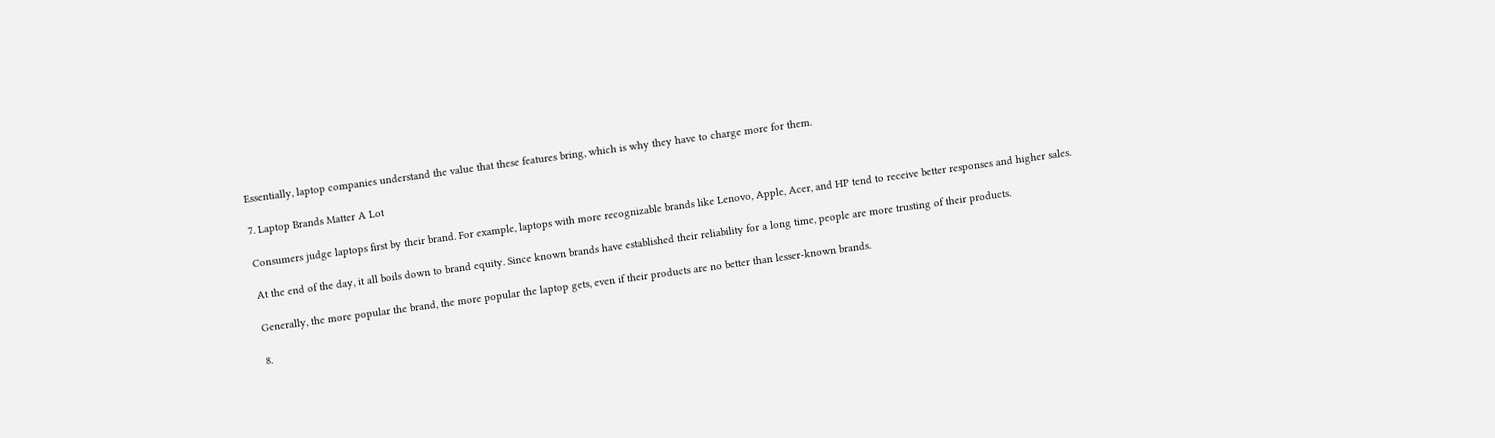Essentially, laptop companies understand the value that these features bring, which is why they have to charge more for them.

7. Laptop Brands Matter A Lot

Consumers judge laptops first by their brand. For example, laptops with more recognizable brands like Lenovo, Apple, Acer, and HP tend to receive better responses and higher sales.

At the end of the day, it all boils down to brand equity. Since known brands have established their reliability for a long time, people are more trusting of their products.

Generally, the more popular the brand, the more popular the laptop gets, even if their products are no better than lesser-known brands.

8.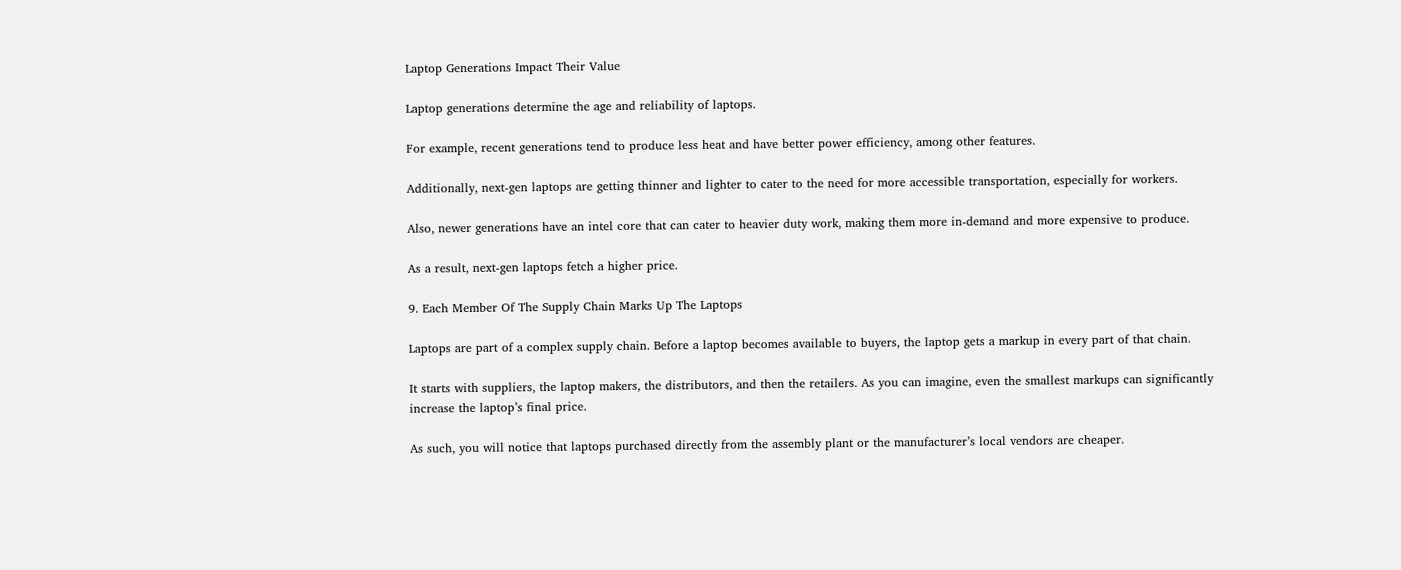Laptop Generations Impact Their Value

Laptop generations determine the age and reliability of laptops.

For example, recent generations tend to produce less heat and have better power efficiency, among other features.

Additionally, next-gen laptops are getting thinner and lighter to cater to the need for more accessible transportation, especially for workers.

Also, newer generations have an intel core that can cater to heavier duty work, making them more in-demand and more expensive to produce.

As a result, next-gen laptops fetch a higher price.

9. Each Member Of The Supply Chain Marks Up The Laptops

Laptops are part of a complex supply chain. Before a laptop becomes available to buyers, the laptop gets a markup in every part of that chain.

It starts with suppliers, the laptop makers, the distributors, and then the retailers. As you can imagine, even the smallest markups can significantly increase the laptop’s final price.

As such, you will notice that laptops purchased directly from the assembly plant or the manufacturer’s local vendors are cheaper.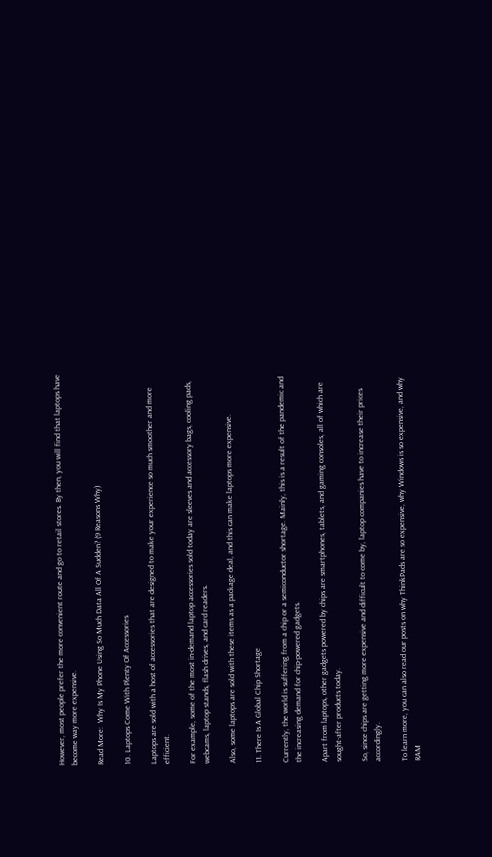However, most people prefer the more convenient route and go to retail stores. By then, you will find that laptops have become way more expensive.

Read More:  Why Is My Phone Using So Much Data All Of A Sudden? (9 Reasons Why)

10. Laptops Come With Plenty Of Accessories

Laptops are sold with a host of accessories that are designed to make your experience so much smoother and more efficient.

For example, some of the most in-demand laptop accessories sold today are sleeves and accessory bags, cooling pads, webcams, laptop stands, flash drives, and card readers.

Also, some laptops are sold with these items as a package deal, and this can make laptops more expensive.

11. There Is A Global Chip Shortage

Currently, the world is suffering from a chip or a semiconductor shortage. Mainly, this is a result of the pandemic and the increasing demand for chip-powered gadgets.

Apart from laptops, other gadgets powered by chips are smartphones, tablets, and gaming consoles, all of which are sought-after products today.

So, since chips are getting more expensive and difficult to come by, laptop companies have to increase their prices accordingly.

To learn more, you can also read our posts on why ThinkPads are so expensive, why Windows is so expensive, and why RAM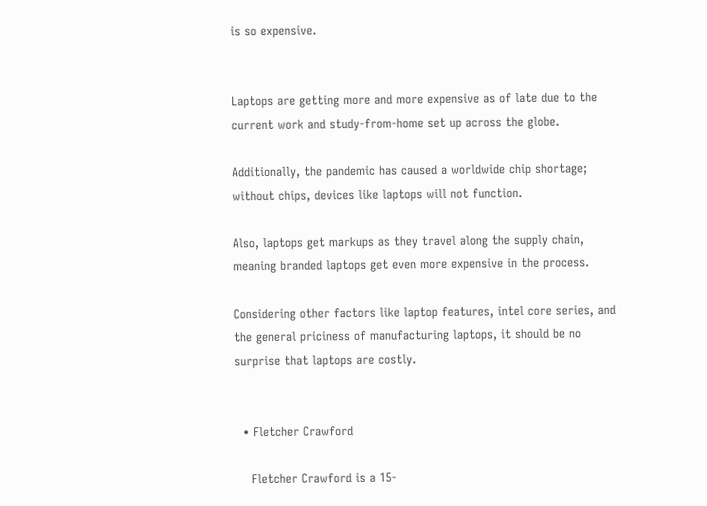is so expensive.


Laptops are getting more and more expensive as of late due to the current work and study-from-home set up across the globe.

Additionally, the pandemic has caused a worldwide chip shortage; without chips, devices like laptops will not function.

Also, laptops get markups as they travel along the supply chain, meaning branded laptops get even more expensive in the process.

Considering other factors like laptop features, intel core series, and the general priciness of manufacturing laptops, it should be no surprise that laptops are costly.


  • Fletcher Crawford

    Fletcher Crawford is a 15-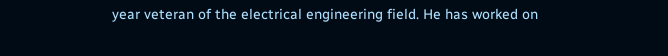year veteran of the electrical engineering field. He has worked on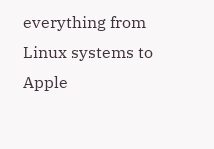everything from Linux systems to Apple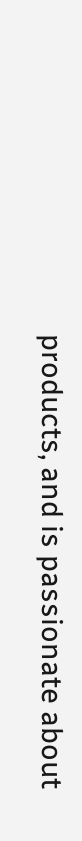products, and is passionate about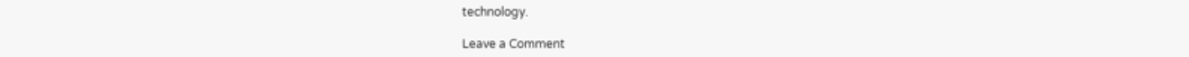technology.

Leave a Comment